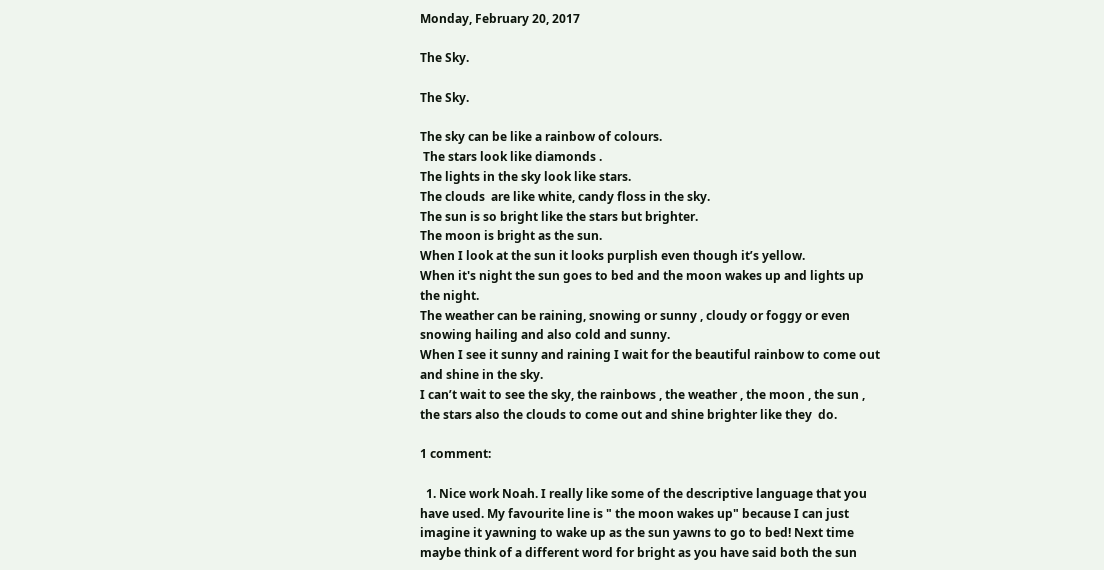Monday, February 20, 2017

The Sky.

The Sky.

The sky can be like a rainbow of colours.
 The stars look like diamonds .
The lights in the sky look like stars.
The clouds  are like white, candy floss in the sky.
The sun is so bright like the stars but brighter.
The moon is bright as the sun.
When I look at the sun it looks purplish even though it’s yellow.
When it's night the sun goes to bed and the moon wakes up and lights up the night.
The weather can be raining, snowing or sunny , cloudy or foggy or even snowing hailing and also cold and sunny.
When I see it sunny and raining I wait for the beautiful rainbow to come out and shine in the sky.
I can’t wait to see the sky, the rainbows , the weather , the moon , the sun , the stars also the clouds to come out and shine brighter like they  do.

1 comment:

  1. Nice work Noah. I really like some of the descriptive language that you have used. My favourite line is " the moon wakes up" because I can just imagine it yawning to wake up as the sun yawns to go to bed! Next time maybe think of a different word for bright as you have said both the sun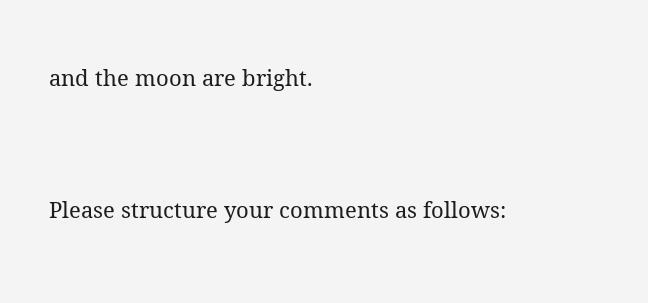and the moon are bright.


Please structure your comments as follows: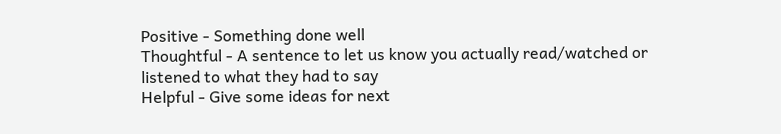Positive - Something done well
Thoughtful - A sentence to let us know you actually read/watched or listened to what they had to say
Helpful - Give some ideas for next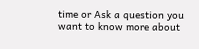time or Ask a question you want to know more about